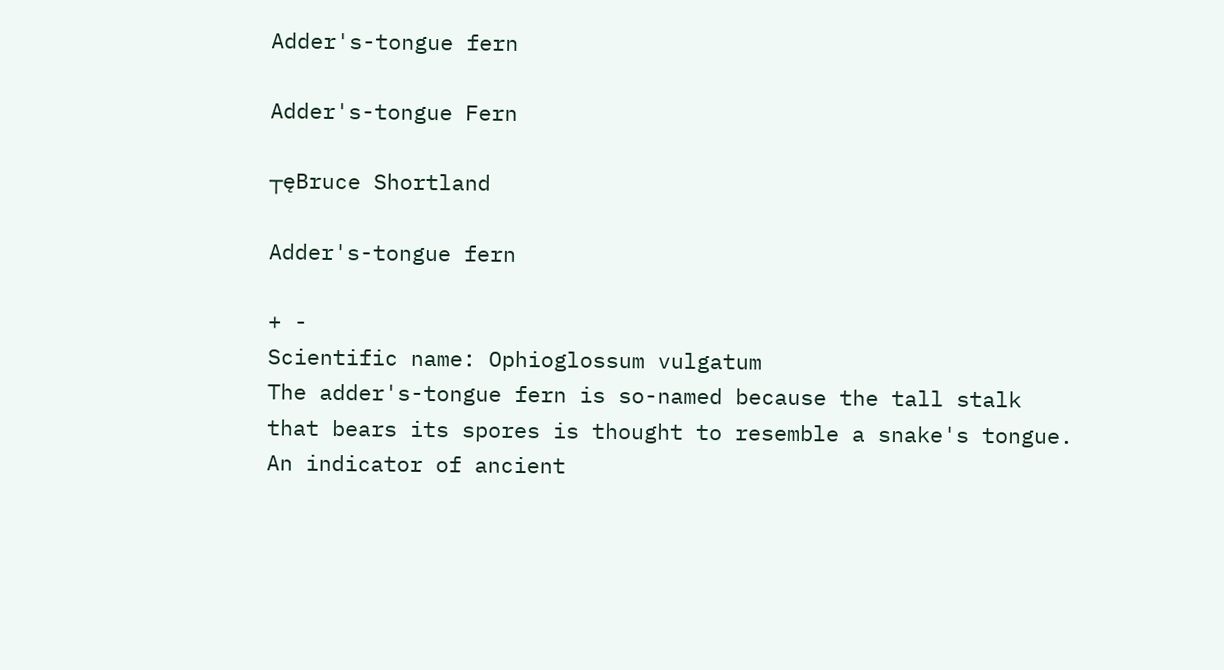Adder's-tongue fern

Adder's-tongue Fern

┬ęBruce Shortland

Adder's-tongue fern

+ -
Scientific name: Ophioglossum vulgatum
The adder's-tongue fern is so-named because the tall stalk that bears its spores is thought to resemble a snake's tongue. An indicator of ancient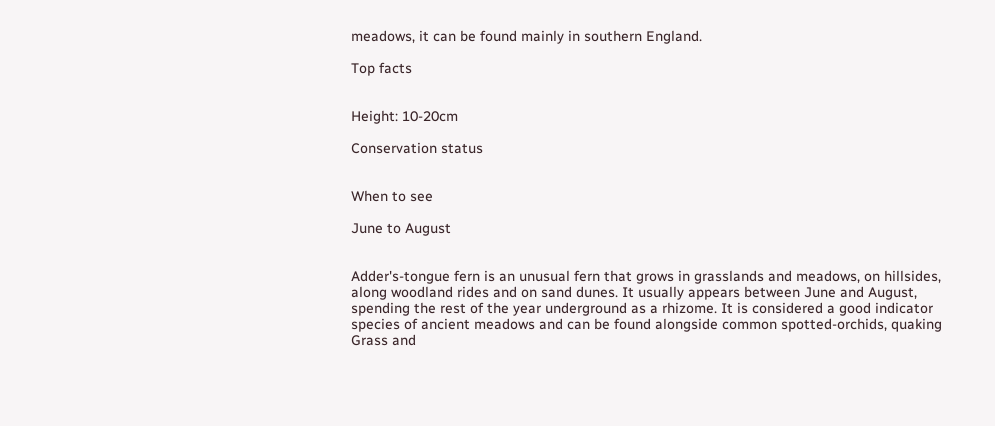meadows, it can be found mainly in southern England.

Top facts


Height: 10-20cm

Conservation status


When to see

June to August


Adder's-tongue fern is an unusual fern that grows in grasslands and meadows, on hillsides, along woodland rides and on sand dunes. It usually appears between June and August, spending the rest of the year underground as a rhizome. It is considered a good indicator species of ancient meadows and can be found alongside common spotted-orchids, quaking Grass and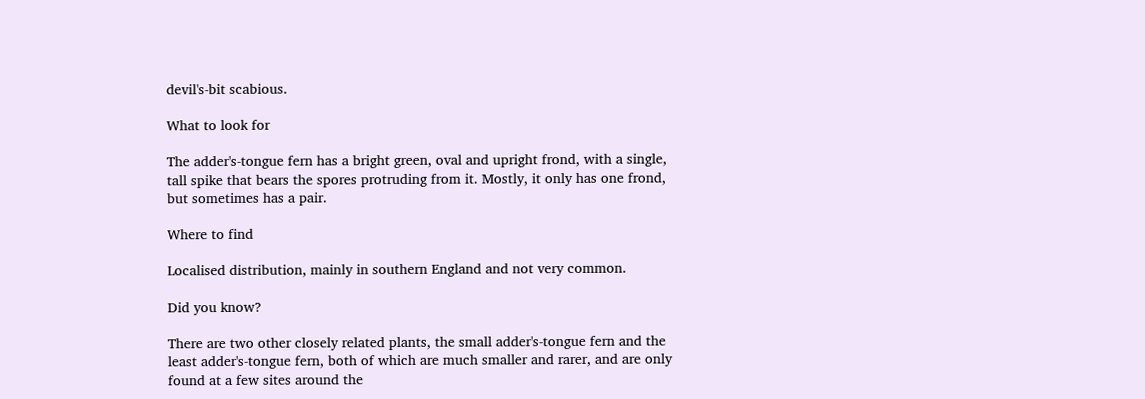devil's-bit scabious.

What to look for

The adder's-tongue fern has a bright green, oval and upright frond, with a single, tall spike that bears the spores protruding from it. Mostly, it only has one frond, but sometimes has a pair.

Where to find

Localised distribution, mainly in southern England and not very common.

Did you know?

There are two other closely related plants, the small adder's-tongue fern and the least adder's-tongue fern, both of which are much smaller and rarer, and are only found at a few sites around the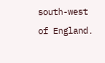south-west of England.